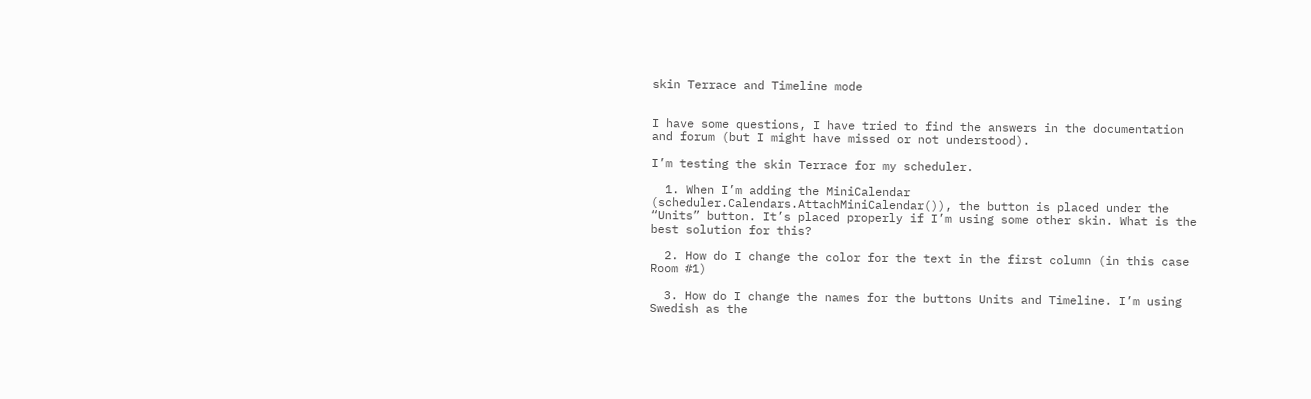skin Terrace and Timeline mode


I have some questions, I have tried to find the answers in the documentation and forum (but I might have missed or not understood).

I’m testing the skin Terrace for my scheduler.

  1. When I’m adding the MiniCalendar (scheduler.Calendars.AttachMiniCalendar()), the button is placed under the “Units” button. It’s placed properly if I’m using some other skin. What is the best solution for this?

  2. How do I change the color for the text in the first column (in this case Room #1)

  3. How do I change the names for the buttons Units and Timeline. I’m using Swedish as the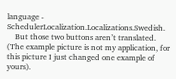language - SchedulerLocalization.Localizations.Swedish.
    But those two buttons aren’t translated. (The example picture is not my application, for this picture I just changed one example of yours).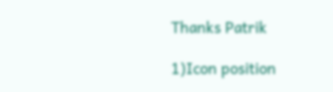Thanks Patrik

1)Icon position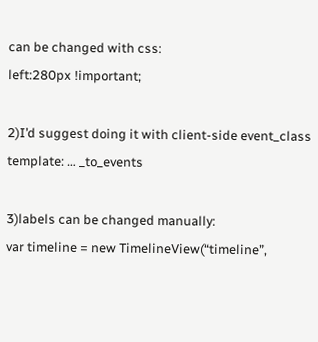can be changed with css:
left:280px !important;

2)I’d suggest doing it with client-side event_class template: … _to_events

3)labels can be changed manually:
var timeline = new TimelineView(“timeline”,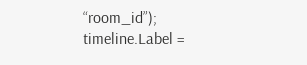“room_id”);
timeline.Label =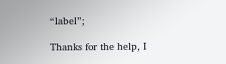“label”;

Thanks for the help, I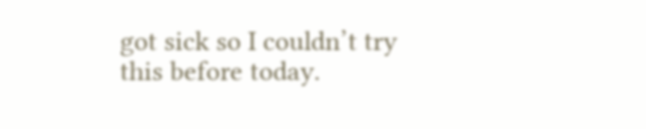got sick so I couldn’t try this before today.